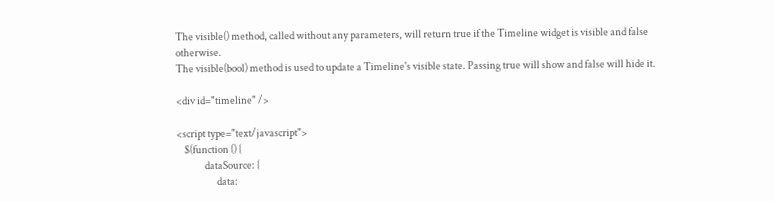The visible() method, called without any parameters, will return true if the Timeline widget is visible and false otherwise.
The visible(bool) method is used to update a Timeline's visible state. Passing true will show and false will hide it.

<div id="timeline" />

<script type="text/javascript">
    $(function () {
              dataSource: {
                    data: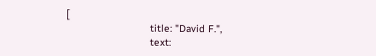[
                            title: "David F.",
                            text: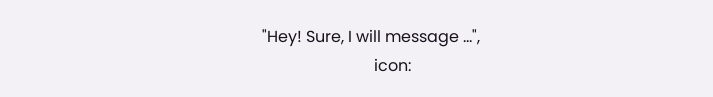"Hey! Sure, I will message ...",
                            icon: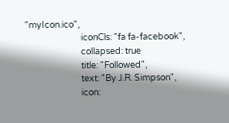"myIcon.ico",
                            iconCls: "fa fa-facebook",
                            collapsed: true
                            title: "Followed",
                            text: "By J.R. Simpson",
                            icon: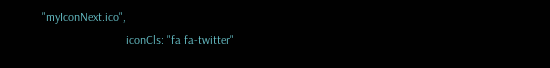"myIconNext.ico",
                            iconCls: "fa fa-twitter"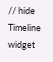// hide Timeline widget